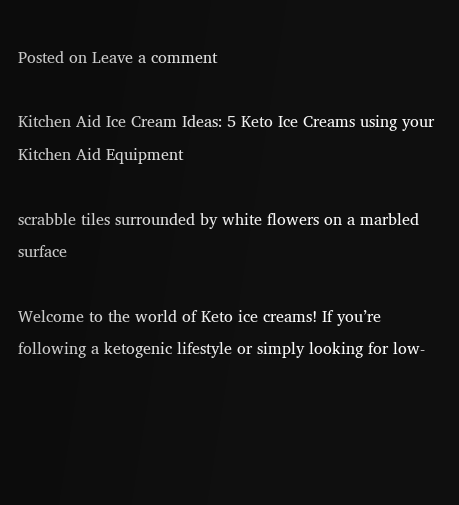Posted on Leave a comment

Kitchen Aid Ice Cream Ideas: 5 Keto Ice Creams using your Kitchen Aid Equipment

scrabble tiles surrounded by white flowers on a marbled surface

Welcome to the world of Keto ice creams! If you’re following a ketogenic lifestyle or simply looking for low-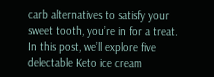carb alternatives to satisfy your sweet tooth, you’re in for a treat. In this post, we’ll explore five delectable Keto ice cream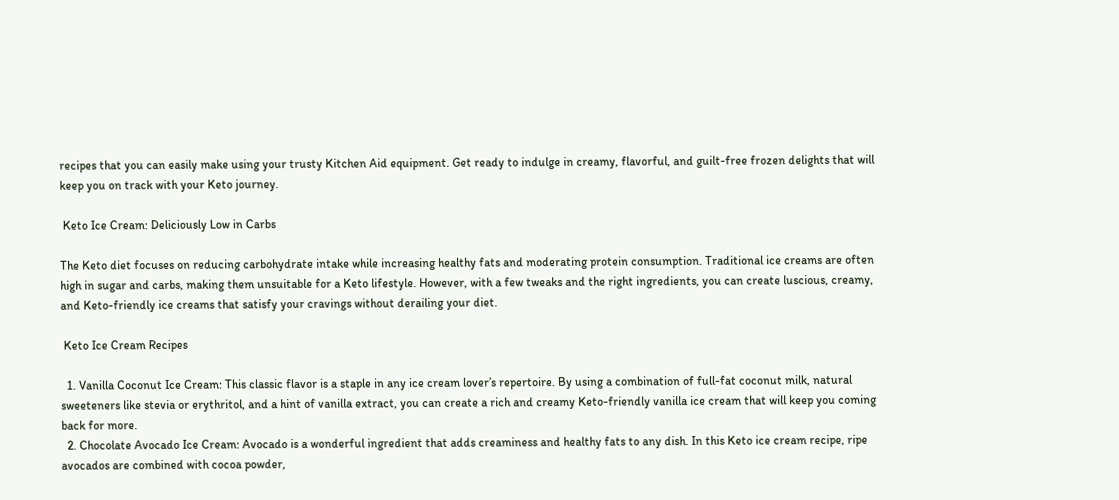recipes that you can easily make using your trusty Kitchen Aid equipment. Get ready to indulge in creamy, flavorful, and guilt-free frozen delights that will keep you on track with your Keto journey.

 Keto Ice Cream: Deliciously Low in Carbs

The Keto diet focuses on reducing carbohydrate intake while increasing healthy fats and moderating protein consumption. Traditional ice creams are often high in sugar and carbs, making them unsuitable for a Keto lifestyle. However, with a few tweaks and the right ingredients, you can create luscious, creamy, and Keto-friendly ice creams that satisfy your cravings without derailing your diet.

 Keto Ice Cream Recipes

  1. Vanilla Coconut Ice Cream: This classic flavor is a staple in any ice cream lover’s repertoire. By using a combination of full-fat coconut milk, natural sweeteners like stevia or erythritol, and a hint of vanilla extract, you can create a rich and creamy Keto-friendly vanilla ice cream that will keep you coming back for more.
  2. Chocolate Avocado Ice Cream: Avocado is a wonderful ingredient that adds creaminess and healthy fats to any dish. In this Keto ice cream recipe, ripe avocados are combined with cocoa powder,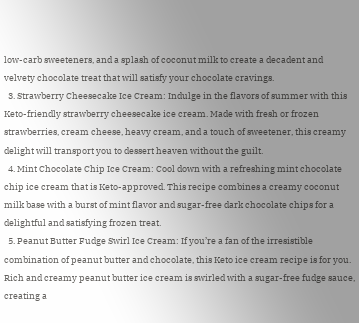low-carb sweeteners, and a splash of coconut milk to create a decadent and velvety chocolate treat that will satisfy your chocolate cravings.
  3. Strawberry Cheesecake Ice Cream: Indulge in the flavors of summer with this Keto-friendly strawberry cheesecake ice cream. Made with fresh or frozen strawberries, cream cheese, heavy cream, and a touch of sweetener, this creamy delight will transport you to dessert heaven without the guilt.
  4. Mint Chocolate Chip Ice Cream: Cool down with a refreshing mint chocolate chip ice cream that is Keto-approved. This recipe combines a creamy coconut milk base with a burst of mint flavor and sugar-free dark chocolate chips for a delightful and satisfying frozen treat.
  5. Peanut Butter Fudge Swirl Ice Cream: If you’re a fan of the irresistible combination of peanut butter and chocolate, this Keto ice cream recipe is for you. Rich and creamy peanut butter ice cream is swirled with a sugar-free fudge sauce, creating a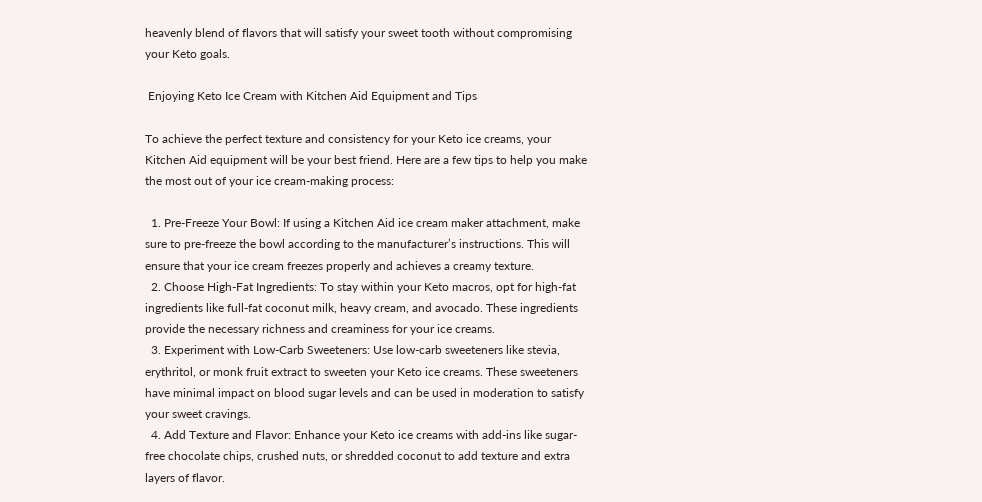heavenly blend of flavors that will satisfy your sweet tooth without compromising your Keto goals.

 Enjoying Keto Ice Cream with Kitchen Aid Equipment and Tips

To achieve the perfect texture and consistency for your Keto ice creams, your Kitchen Aid equipment will be your best friend. Here are a few tips to help you make the most out of your ice cream-making process:

  1. Pre-Freeze Your Bowl: If using a Kitchen Aid ice cream maker attachment, make sure to pre-freeze the bowl according to the manufacturer’s instructions. This will ensure that your ice cream freezes properly and achieves a creamy texture.
  2. Choose High-Fat Ingredients: To stay within your Keto macros, opt for high-fat ingredients like full-fat coconut milk, heavy cream, and avocado. These ingredients provide the necessary richness and creaminess for your ice creams.
  3. Experiment with Low-Carb Sweeteners: Use low-carb sweeteners like stevia, erythritol, or monk fruit extract to sweeten your Keto ice creams. These sweeteners have minimal impact on blood sugar levels and can be used in moderation to satisfy your sweet cravings.
  4. Add Texture and Flavor: Enhance your Keto ice creams with add-ins like sugar-free chocolate chips, crushed nuts, or shredded coconut to add texture and extra layers of flavor.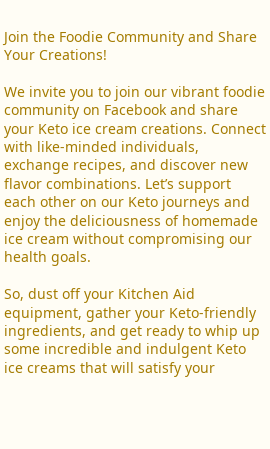Join the Foodie Community and Share Your Creations!

We invite you to join our vibrant foodie community on Facebook and share your Keto ice cream creations. Connect with like-minded individuals, exchange recipes, and discover new flavor combinations. Let’s support each other on our Keto journeys and enjoy the deliciousness of homemade ice cream without compromising our health goals.

So, dust off your Kitchen Aid equipment, gather your Keto-friendly ingredients, and get ready to whip up some incredible and indulgent Keto ice creams that will satisfy your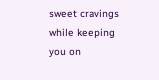sweet cravings while keeping you on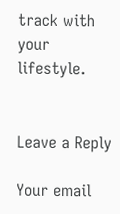track with your lifestyle.


Leave a Reply

Your email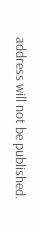address will not be published.